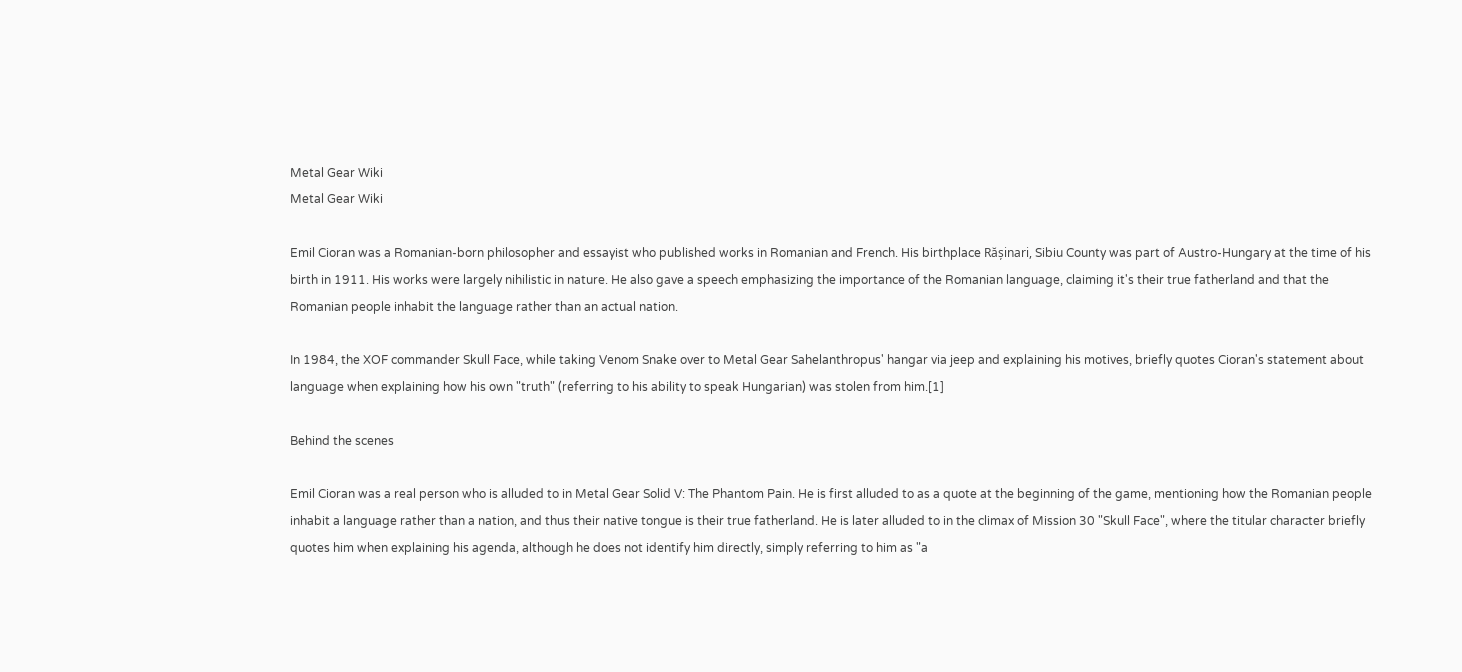Metal Gear Wiki
Metal Gear Wiki

Emil Cioran was a Romanian-born philosopher and essayist who published works in Romanian and French. His birthplace Rășinari, Sibiu County was part of Austro-Hungary at the time of his birth in 1911. His works were largely nihilistic in nature. He also gave a speech emphasizing the importance of the Romanian language, claiming it's their true fatherland and that the Romanian people inhabit the language rather than an actual nation.

In 1984, the XOF commander Skull Face, while taking Venom Snake over to Metal Gear Sahelanthropus' hangar via jeep and explaining his motives, briefly quotes Cioran's statement about language when explaining how his own "truth" (referring to his ability to speak Hungarian) was stolen from him.[1]

Behind the scenes

Emil Cioran was a real person who is alluded to in Metal Gear Solid V: The Phantom Pain. He is first alluded to as a quote at the beginning of the game, mentioning how the Romanian people inhabit a language rather than a nation, and thus their native tongue is their true fatherland. He is later alluded to in the climax of Mission 30 "Skull Face", where the titular character briefly quotes him when explaining his agenda, although he does not identify him directly, simply referring to him as "a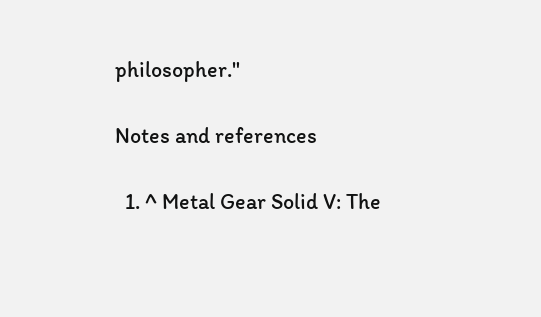philosopher."

Notes and references

  1. ^ Metal Gear Solid V: The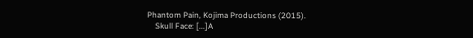Phantom Pain, Kojima Productions (2015).
    Skull Face: [...]A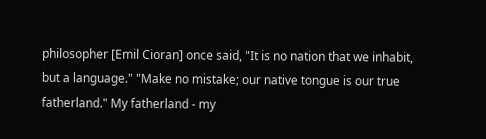philosopher [Emil Cioran] once said, "It is no nation that we inhabit, but a language." "Make no mistake; our native tongue is our true fatherland." My fatherland - my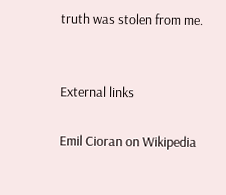truth was stolen from me.


External links

Emil Cioran on Wikipedia